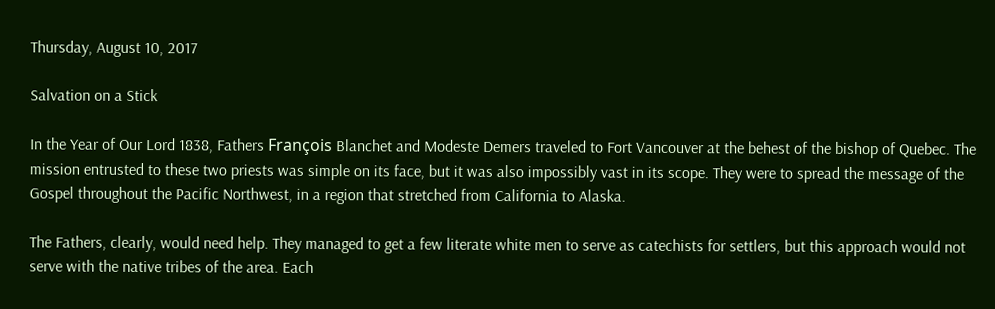Thursday, August 10, 2017

Salvation on a Stick

In the Year of Our Lord 1838, Fathers François Blanchet and Modeste Demers traveled to Fort Vancouver at the behest of the bishop of Quebec. The mission entrusted to these two priests was simple on its face, but it was also impossibly vast in its scope. They were to spread the message of the Gospel throughout the Pacific Northwest, in a region that stretched from California to Alaska.

The Fathers, clearly, would need help. They managed to get a few literate white men to serve as catechists for settlers, but this approach would not serve with the native tribes of the area. Each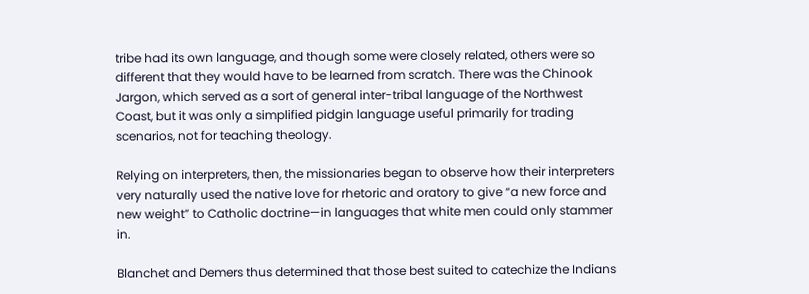tribe had its own language, and though some were closely related, others were so different that they would have to be learned from scratch. There was the Chinook Jargon, which served as a sort of general inter-tribal language of the Northwest Coast, but it was only a simplified pidgin language useful primarily for trading scenarios, not for teaching theology.

Relying on interpreters, then, the missionaries began to observe how their interpreters very naturally used the native love for rhetoric and oratory to give “a new force and new weight” to Catholic doctrine—in languages that white men could only stammer in.

Blanchet and Demers thus determined that those best suited to catechize the Indians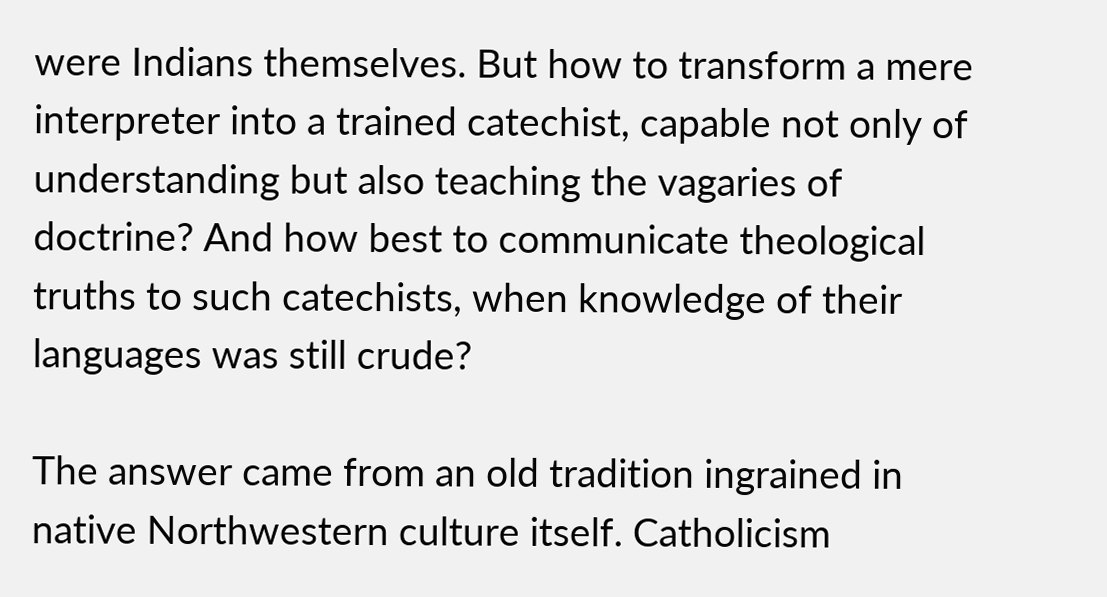were Indians themselves. But how to transform a mere interpreter into a trained catechist, capable not only of understanding but also teaching the vagaries of doctrine? And how best to communicate theological truths to such catechists, when knowledge of their languages was still crude?

The answer came from an old tradition ingrained in native Northwestern culture itself. Catholicism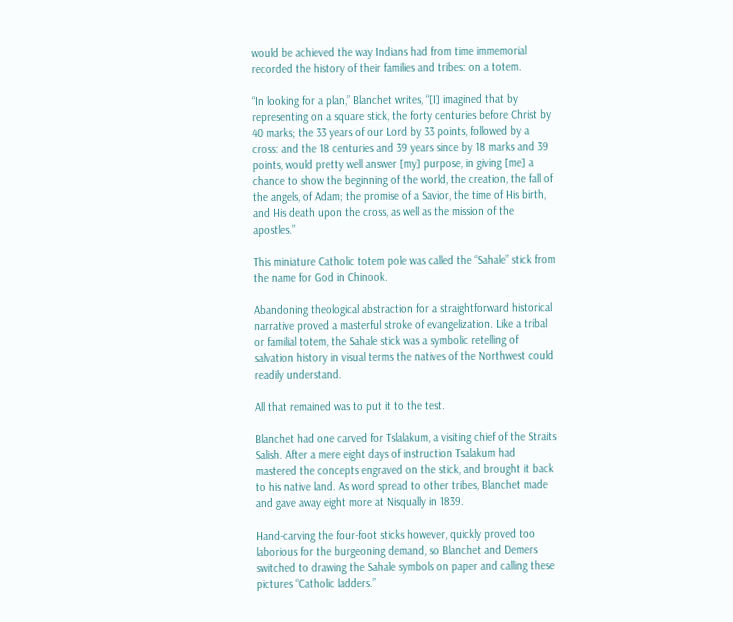would be achieved the way Indians had from time immemorial recorded the history of their families and tribes: on a totem.

“In looking for a plan,” Blanchet writes, “[I] imagined that by representing on a square stick, the forty centuries before Christ by 40 marks; the 33 years of our Lord by 33 points, followed by a cross: and the 18 centuries and 39 years since by 18 marks and 39 points, would pretty well answer [my] purpose, in giving [me] a chance to show the beginning of the world, the creation, the fall of the angels, of Adam; the promise of a Savior, the time of His birth, and His death upon the cross, as well as the mission of the apostles.”

This miniature Catholic totem pole was called the “Sahale” stick from the name for God in Chinook.

Abandoning theological abstraction for a straightforward historical narrative proved a masterful stroke of evangelization. Like a tribal or familial totem, the Sahale stick was a symbolic retelling of salvation history in visual terms the natives of the Northwest could readily understand.

All that remained was to put it to the test.

Blanchet had one carved for Tslalakum, a visiting chief of the Straits Salish. After a mere eight days of instruction Tsalakum had mastered the concepts engraved on the stick, and brought it back to his native land. As word spread to other tribes, Blanchet made and gave away eight more at Nisqually in 1839.

Hand-carving the four-foot sticks however, quickly proved too laborious for the burgeoning demand, so Blanchet and Demers switched to drawing the Sahale symbols on paper and calling these pictures “Catholic ladders.”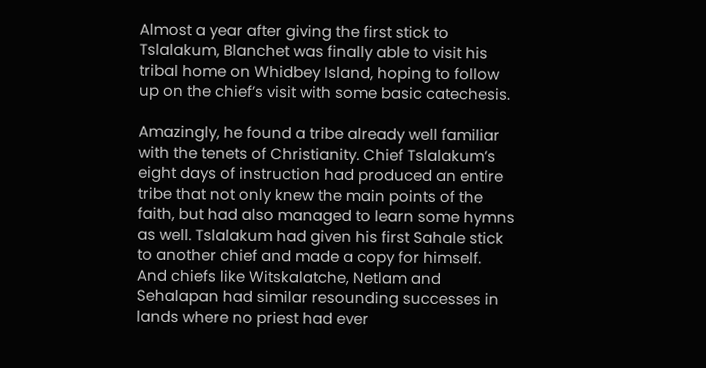Almost a year after giving the first stick to Tslalakum, Blanchet was finally able to visit his tribal home on Whidbey Island, hoping to follow up on the chief’s visit with some basic catechesis.

Amazingly, he found a tribe already well familiar with the tenets of Christianity. Chief Tslalakum’s eight days of instruction had produced an entire tribe that not only knew the main points of the faith, but had also managed to learn some hymns as well. Tslalakum had given his first Sahale stick to another chief and made a copy for himself. And chiefs like Witskalatche, Netlam and Sehalapan had similar resounding successes in lands where no priest had ever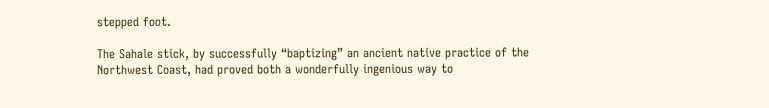stepped foot.

The Sahale stick, by successfully “baptizing” an ancient native practice of the Northwest Coast, had proved both a wonderfully ingenious way to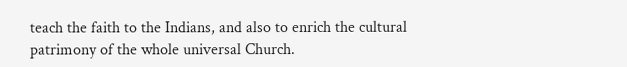teach the faith to the Indians, and also to enrich the cultural patrimony of the whole universal Church.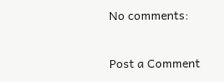No comments:

Post a Comment